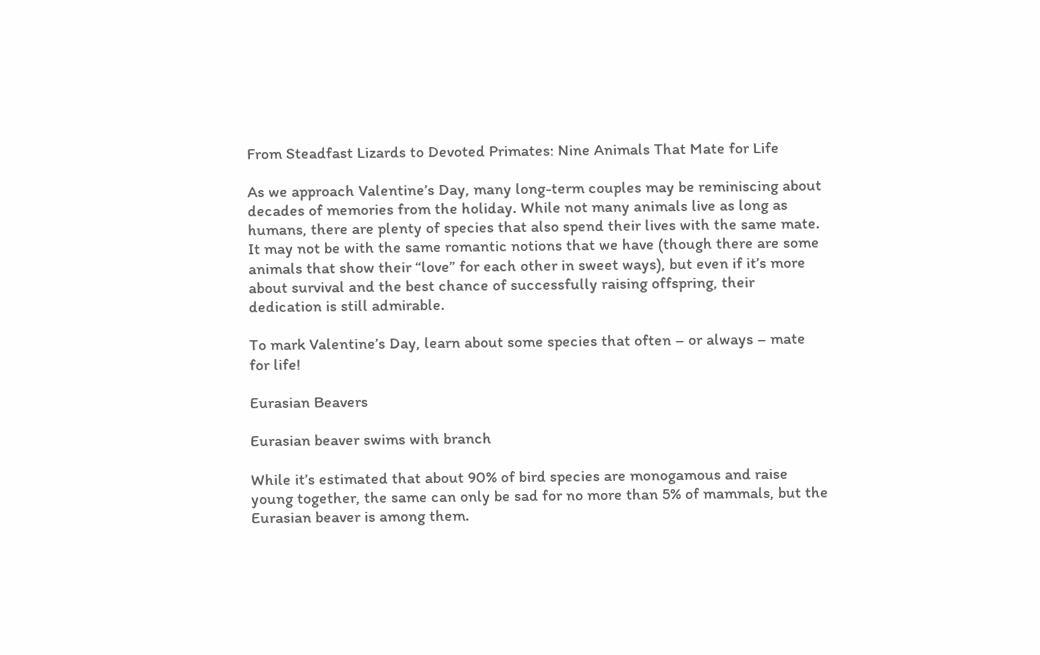From Steadfast Lizards to Devoted Primates: Nine Animals That Mate for Life

As we approach Valentine’s Day, many long-term couples may be reminiscing about decades of memories from the holiday. While not many animals live as long as humans, there are plenty of species that also spend their lives with the same mate. It may not be with the same romantic notions that we have (though there are some animals that show their “love” for each other in sweet ways), but even if it’s more about survival and the best chance of successfully raising offspring, their dedication is still admirable.

To mark Valentine’s Day, learn about some species that often – or always – mate for life!

Eurasian Beavers

Eurasian beaver swims with branch

While it’s estimated that about 90% of bird species are monogamous and raise young together, the same can only be sad for no more than 5% of mammals, but the Eurasian beaver is among them.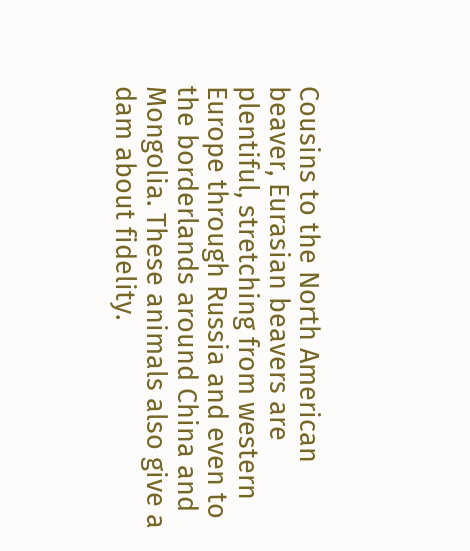Cousins to the North American beaver, Eurasian beavers are plentiful, stretching from western Europe through Russia and even to the borderlands around China and Mongolia. These animals also give a dam about fidelity.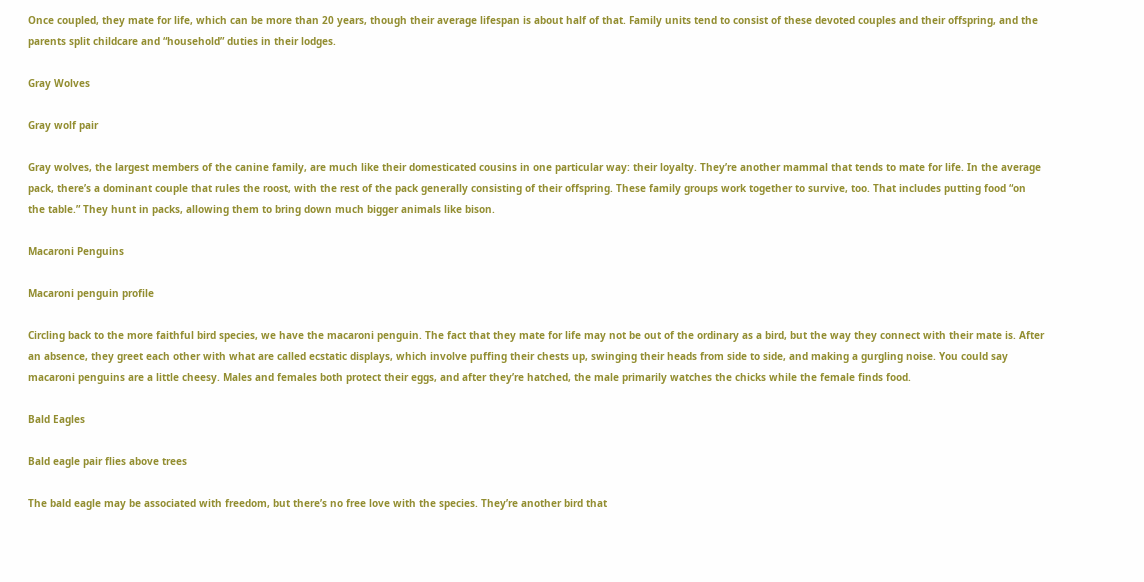Once coupled, they mate for life, which can be more than 20 years, though their average lifespan is about half of that. Family units tend to consist of these devoted couples and their offspring, and the parents split childcare and “household” duties in their lodges.

Gray Wolves

Gray wolf pair

Gray wolves, the largest members of the canine family, are much like their domesticated cousins in one particular way: their loyalty. They’re another mammal that tends to mate for life. In the average pack, there’s a dominant couple that rules the roost, with the rest of the pack generally consisting of their offspring. These family groups work together to survive, too. That includes putting food “on the table.” They hunt in packs, allowing them to bring down much bigger animals like bison.

Macaroni Penguins

Macaroni penguin profile

Circling back to the more faithful bird species, we have the macaroni penguin. The fact that they mate for life may not be out of the ordinary as a bird, but the way they connect with their mate is. After an absence, they greet each other with what are called ecstatic displays, which involve puffing their chests up, swinging their heads from side to side, and making a gurgling noise. You could say macaroni penguins are a little cheesy. Males and females both protect their eggs, and after they’re hatched, the male primarily watches the chicks while the female finds food.

Bald Eagles

Bald eagle pair flies above trees

The bald eagle may be associated with freedom, but there’s no free love with the species. They’re another bird that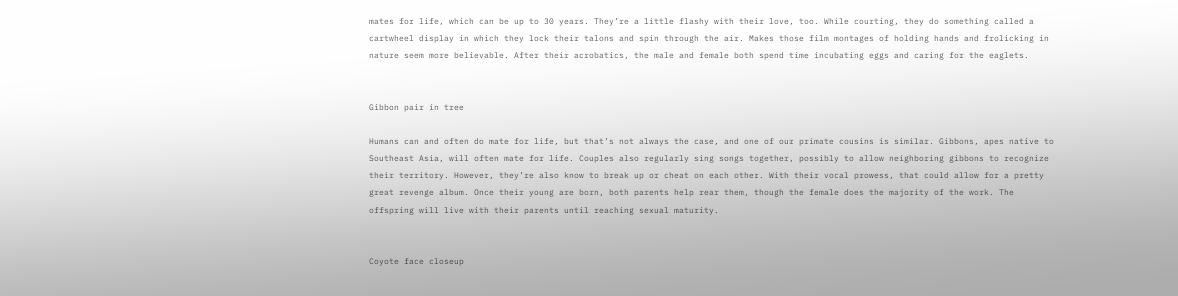mates for life, which can be up to 30 years. They’re a little flashy with their love, too. While courting, they do something called a cartwheel display in which they lock their talons and spin through the air. Makes those film montages of holding hands and frolicking in nature seem more believable. After their acrobatics, the male and female both spend time incubating eggs and caring for the eaglets.


Gibbon pair in tree

Humans can and often do mate for life, but that’s not always the case, and one of our primate cousins is similar. Gibbons, apes native to Southeast Asia, will often mate for life. Couples also regularly sing songs together, possibly to allow neighboring gibbons to recognize their territory. However, they’re also know to break up or cheat on each other. With their vocal prowess, that could allow for a pretty great revenge album. Once their young are born, both parents help rear them, though the female does the majority of the work. The offspring will live with their parents until reaching sexual maturity.


Coyote face closeup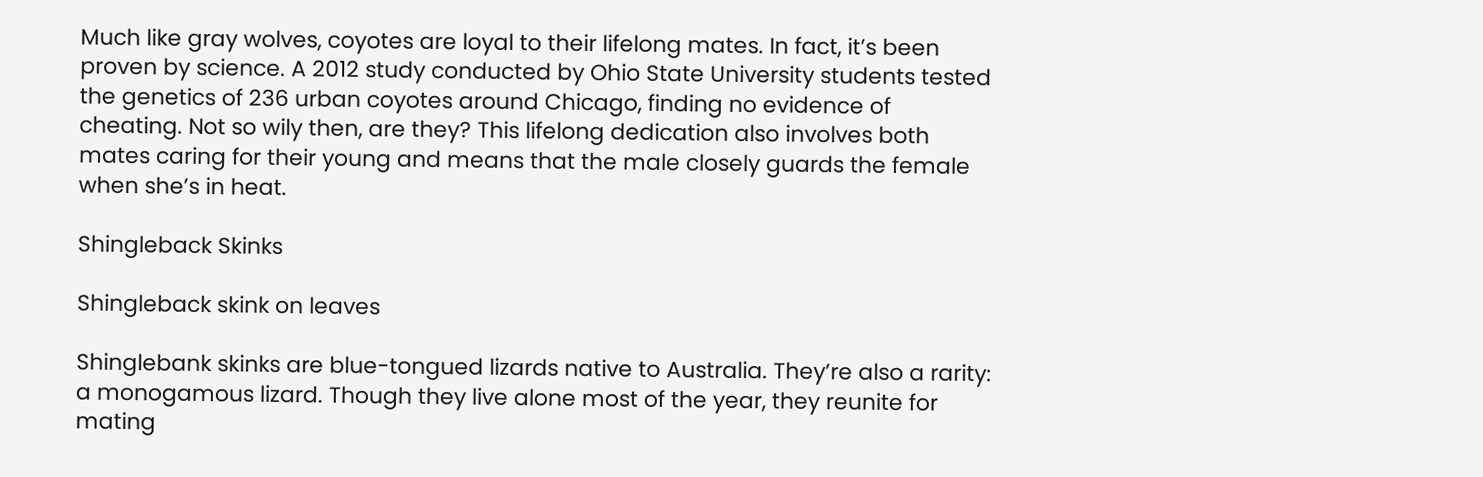Much like gray wolves, coyotes are loyal to their lifelong mates. In fact, it’s been proven by science. A 2012 study conducted by Ohio State University students tested the genetics of 236 urban coyotes around Chicago, finding no evidence of cheating. Not so wily then, are they? This lifelong dedication also involves both mates caring for their young and means that the male closely guards the female when she’s in heat.

Shingleback Skinks

Shingleback skink on leaves

Shinglebank skinks are blue-tongued lizards native to Australia. They’re also a rarity: a monogamous lizard. Though they live alone most of the year, they reunite for mating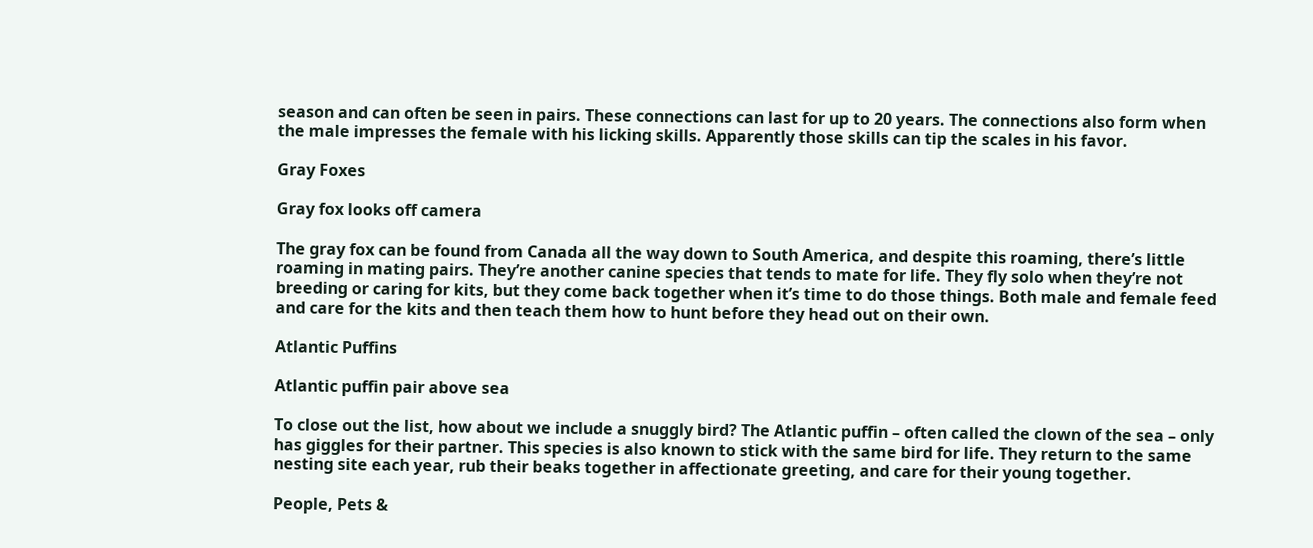season and can often be seen in pairs. These connections can last for up to 20 years. The connections also form when the male impresses the female with his licking skills. Apparently those skills can tip the scales in his favor.

Gray Foxes

Gray fox looks off camera

The gray fox can be found from Canada all the way down to South America, and despite this roaming, there’s little roaming in mating pairs. They’re another canine species that tends to mate for life. They fly solo when they’re not breeding or caring for kits, but they come back together when it’s time to do those things. Both male and female feed and care for the kits and then teach them how to hunt before they head out on their own.

Atlantic Puffins

Atlantic puffin pair above sea

To close out the list, how about we include a snuggly bird? The Atlantic puffin – often called the clown of the sea – only has giggles for their partner. This species is also known to stick with the same bird for life. They return to the same nesting site each year, rub their beaks together in affectionate greeting, and care for their young together.

People, Pets &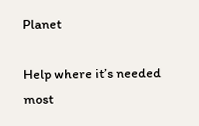Planet

Help where it’s needed most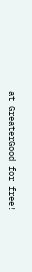at GreaterGood for free!